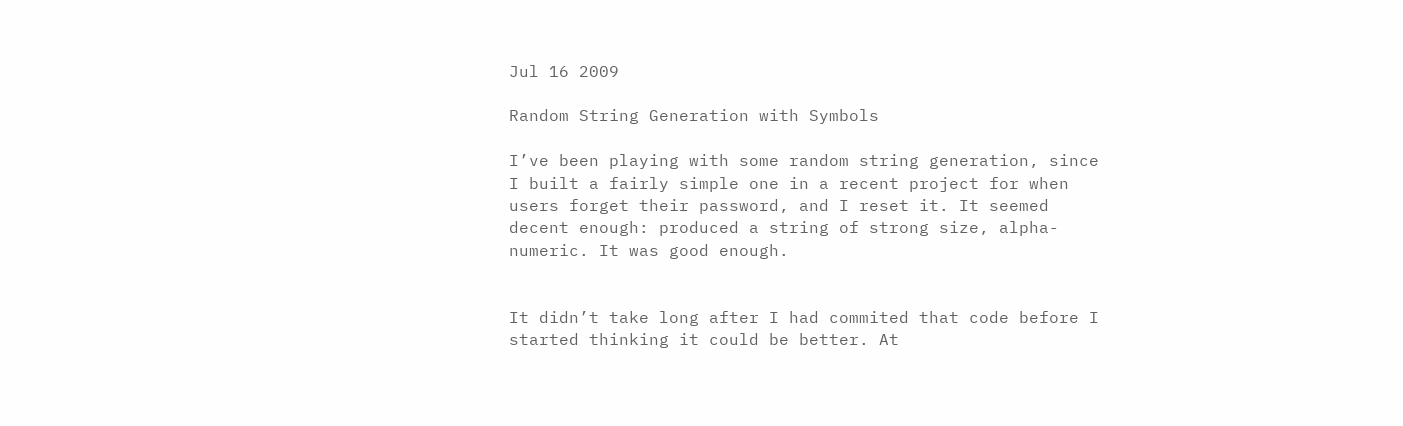Jul 16 2009

Random String Generation with Symbols

I’ve been playing with some random string generation, since I built a fairly simple one in a recent project for when users forget their password, and I reset it. It seemed decent enough: produced a string of strong size, alpha-numeric. It was good enough.


It didn’t take long after I had commited that code before I started thinking it could be better. At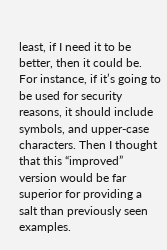least, if I need it to be better, then it could be. For instance, if it’s going to be used for security reasons, it should include symbols, and upper-case characters. Then I thought that this “improved” version would be far superior for providing a salt than previously seen examples.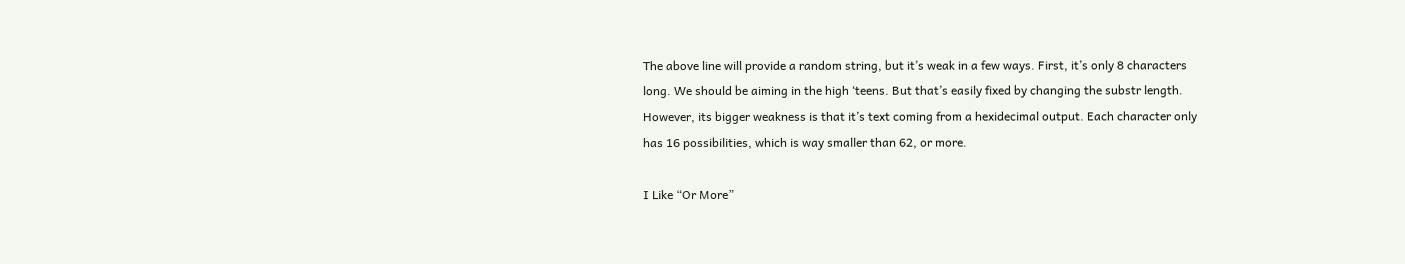The above line will provide a random string, but it’s weak in a few ways. First, it’s only 8 characters long. We should be aiming in the high ‘teens. But that’s easily fixed by changing the substr length. However, its bigger weakness is that it’s text coming from a hexidecimal output. Each character only has 16 possibilities, which is way smaller than 62, or more.

I Like “Or More”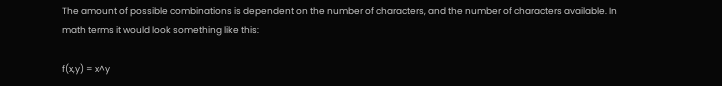The amount of possible combinations is dependent on the number of characters, and the number of characters available. In math terms it would look something like this:

f(x,y) = x^y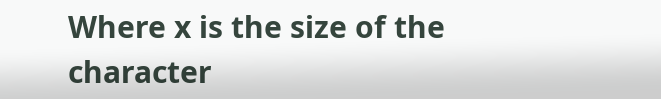Where x is the size of the character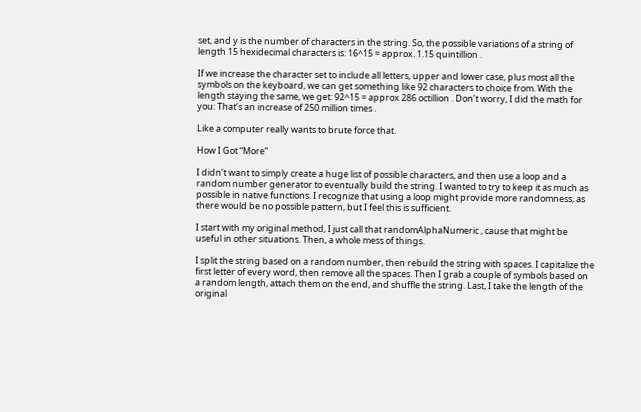set, and y is the number of characters in the string. So, the possible variations of a string of length 15 hexidecimal characters is: 16^15 = approx. 1.15 quintillion .

If we increase the character set to include all letters, upper and lower case, plus most all the symbols on the keyboard, we can get something like 92 characters to choice from. With the length staying the same, we get: 92^15 = approx 286 octillion . Don’t worry, I did the math for you: That’s an increase of 250 million times .

Like a computer really wants to brute force that.

How I Got “More”

I didn’t want to simply create a huge list of possible characters, and then use a loop and a random number generator to eventually build the string. I wanted to try to keep it as much as possible in native functions. I recognize that using a loop might provide more randomness, as there would be no possible pattern, but I feel this is sufficient.

I start with my original method, I just call that randomAlphaNumeric , cause that might be useful in other situations. Then, a whole mess of things.

I split the string based on a random number, then rebuild the string with spaces. I capitalize the first letter of every word, then remove all the spaces. Then I grab a couple of symbols based on a random length, attach them on the end, and shuffle the string. Last, I take the length of the original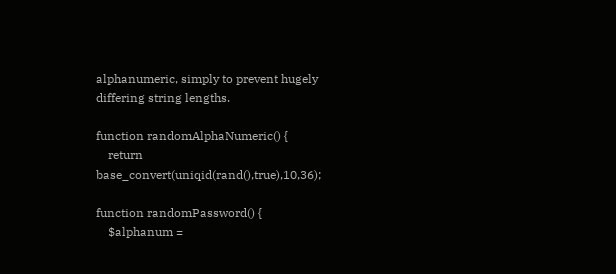alphanumeric, simply to prevent hugely differing string lengths.

function randomAlphaNumeric() {
    return base_convert(uniqid(rand(),true),10,36);

function randomPassword() {
    $alphanum =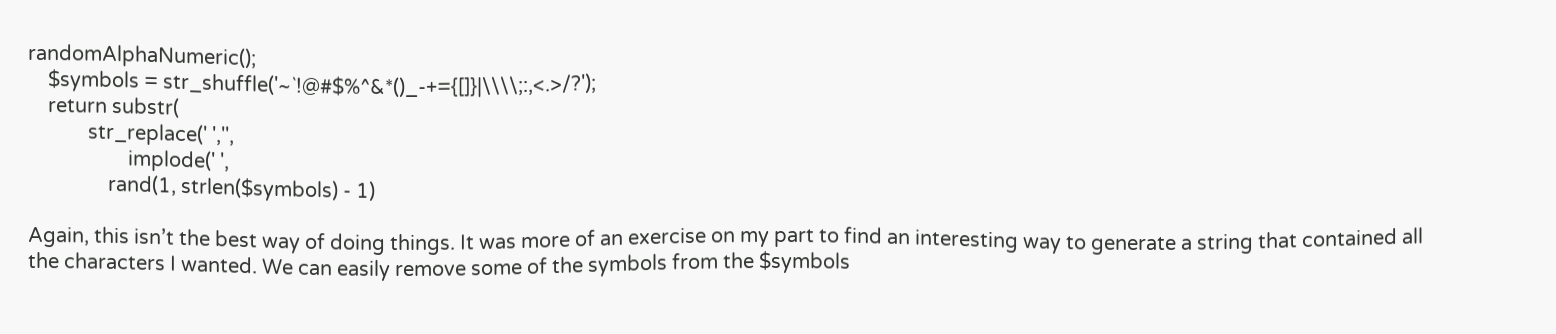randomAlphaNumeric();
    $symbols = str_shuffle('~`!@#$%^&*()_-+={[]}|\\\\;:,<.>/?');
    return substr(
            str_replace(' ','',
                    implode(' ',
                rand(1, strlen($symbols) - 1)

Again, this isn’t the best way of doing things. It was more of an exercise on my part to find an interesting way to generate a string that contained all the characters I wanted. We can easily remove some of the symbols from the $symbols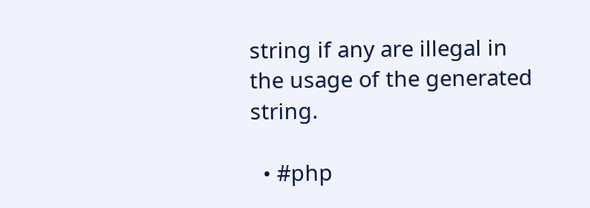string if any are illegal in the usage of the generated string.

  • #php